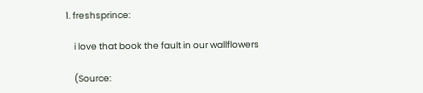1. freshsprince:

    i love that book the fault in our wallflowers

    (Source: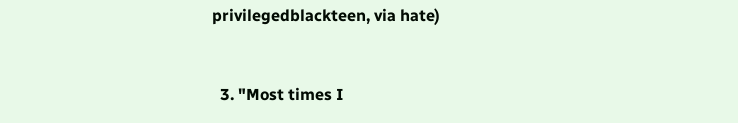privilegedblackteen, via hate)


  3. "Most times I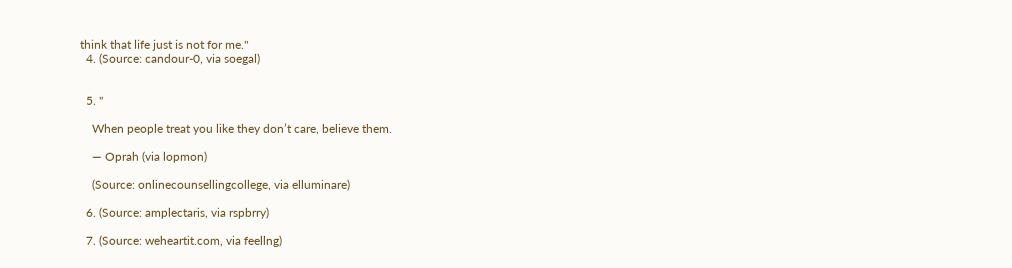think that life just is not for me."
  4. (Source: candour-0, via soegal)


  5. "

    When people treat you like they don’t care, believe them.

    — Oprah (via lopmon)

    (Source: onlinecounsellingcollege, via elluminare)

  6. (Source: amplectaris, via rspbrry)

  7. (Source: weheartit.com, via feellng)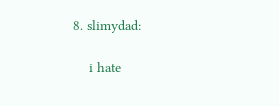8. slimydad:

    i hate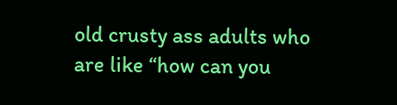old crusty ass adults who are like “how can you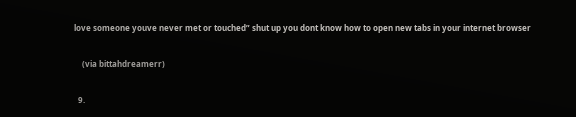love someone youve never met or touched” shut up you dont know how to open new tabs in your internet browser

    (via bittahdreamerr)

  9.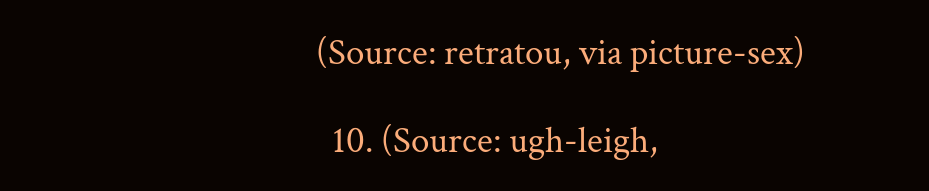(Source: retratou, via picture-sex)

  10. (Source: ugh-leigh,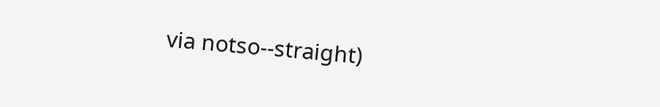via notso--straight)